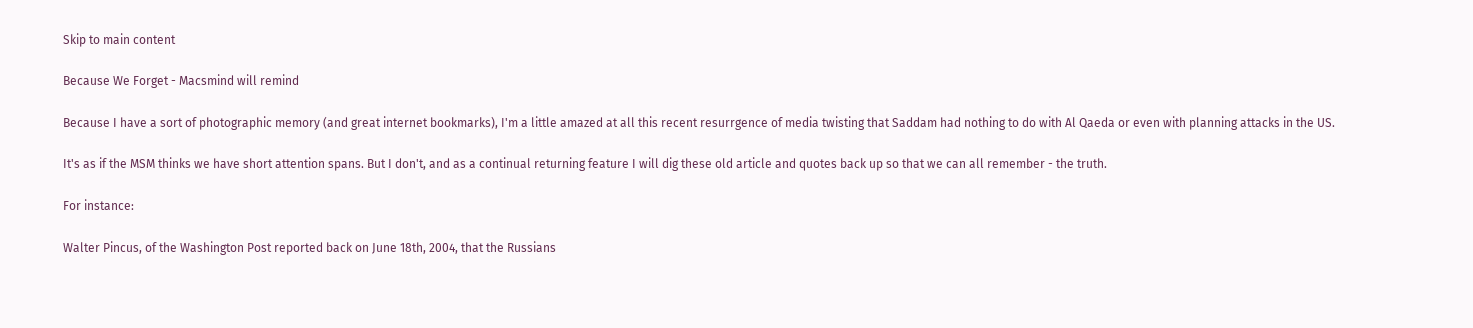Skip to main content

Because We Forget - Macsmind will remind

Because I have a sort of photographic memory (and great internet bookmarks), I'm a little amazed at all this recent resurrgence of media twisting that Saddam had nothing to do with Al Qaeda or even with planning attacks in the US.

It's as if the MSM thinks we have short attention spans. But I don't, and as a continual returning feature I will dig these old article and quotes back up so that we can all remember - the truth.

For instance:

Walter Pincus, of the Washington Post reported back on June 18th, 2004, that the Russians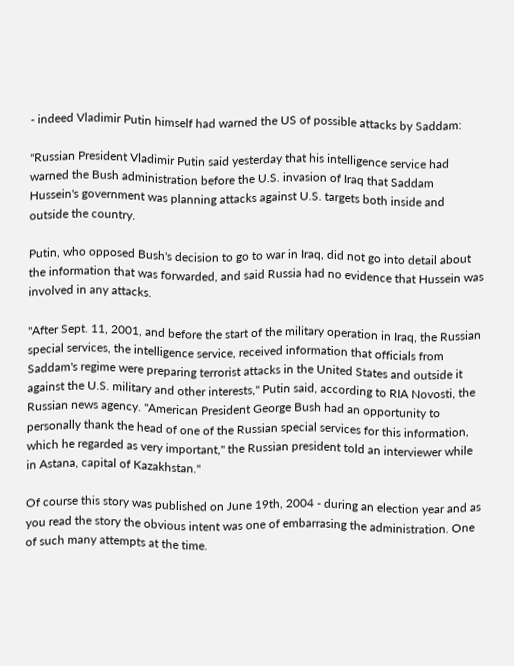- indeed Vladimir Putin himself had warned the US of possible attacks by Saddam:

"Russian President Vladimir Putin said yesterday that his intelligence service had warned the Bush administration before the U.S. invasion of Iraq that Saddam Hussein's government was planning attacks against U.S. targets both inside and outside the country.

Putin, who opposed Bush's decision to go to war in Iraq, did not go into detail about the information that was forwarded, and said Russia had no evidence that Hussein was involved in any attacks.

"After Sept. 11, 2001, and before the start of the military operation in Iraq, the Russian special services, the intelligence service, received information that officials from Saddam's regime were preparing terrorist attacks in the United States and outside it against the U.S. military and other interests," Putin said, according to RIA Novosti, the Russian news agency. "American President George Bush had an opportunity to personally thank the head of one of the Russian special services for this information, which he regarded as very important," the Russian president told an interviewer while in Astana, capital of Kazakhstan."

Of course this story was published on June 19th, 2004 - during an election year and as you read the story the obvious intent was one of embarrasing the administration. One of such many attempts at the time.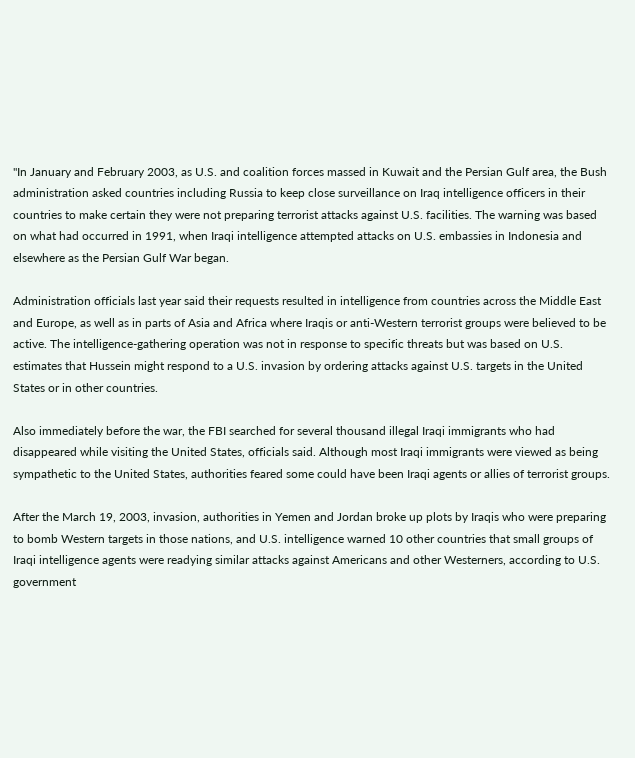"In January and February 2003, as U.S. and coalition forces massed in Kuwait and the Persian Gulf area, the Bush administration asked countries including Russia to keep close surveillance on Iraq intelligence officers in their countries to make certain they were not preparing terrorist attacks against U.S. facilities. The warning was based on what had occurred in 1991, when Iraqi intelligence attempted attacks on U.S. embassies in Indonesia and elsewhere as the Persian Gulf War began.

Administration officials last year said their requests resulted in intelligence from countries across the Middle East and Europe, as well as in parts of Asia and Africa where Iraqis or anti-Western terrorist groups were believed to be active. The intelligence-gathering operation was not in response to specific threats but was based on U.S. estimates that Hussein might respond to a U.S. invasion by ordering attacks against U.S. targets in the United States or in other countries.

Also immediately before the war, the FBI searched for several thousand illegal Iraqi immigrants who had disappeared while visiting the United States, officials said. Although most Iraqi immigrants were viewed as being sympathetic to the United States, authorities feared some could have been Iraqi agents or allies of terrorist groups.

After the March 19, 2003, invasion, authorities in Yemen and Jordan broke up plots by Iraqis who were preparing to bomb Western targets in those nations, and U.S. intelligence warned 10 other countries that small groups of Iraqi intelligence agents were readying similar attacks against Americans and other Westerners, according to U.S. government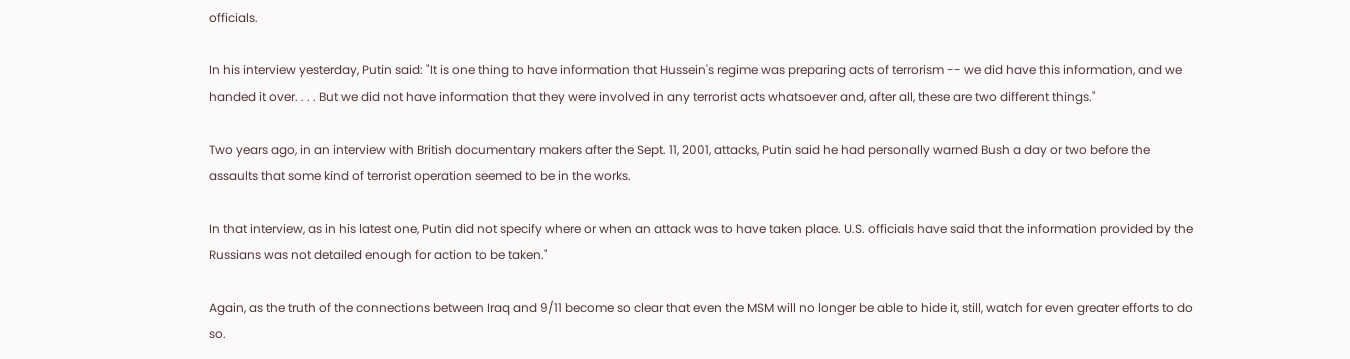officials.

In his interview yesterday, Putin said: "It is one thing to have information that Hussein's regime was preparing acts of terrorism -- we did have this information, and we handed it over. . . . But we did not have information that they were involved in any terrorist acts whatsoever and, after all, these are two different things."

Two years ago, in an interview with British documentary makers after the Sept. 11, 2001, attacks, Putin said he had personally warned Bush a day or two before the assaults that some kind of terrorist operation seemed to be in the works.

In that interview, as in his latest one, Putin did not specify where or when an attack was to have taken place. U.S. officials have said that the information provided by the Russians was not detailed enough for action to be taken."

Again, as the truth of the connections between Iraq and 9/11 become so clear that even the MSM will no longer be able to hide it, still, watch for even greater efforts to do so.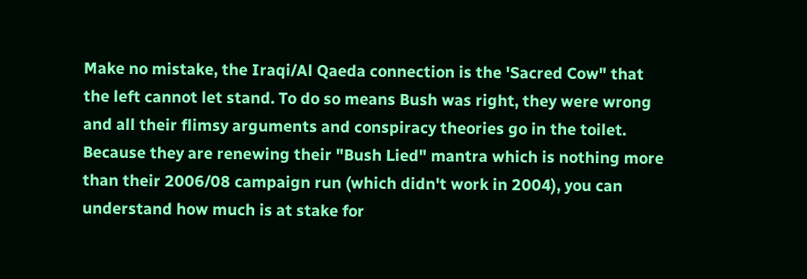Make no mistake, the Iraqi/Al Qaeda connection is the 'Sacred Cow" that the left cannot let stand. To do so means Bush was right, they were wrong and all their flimsy arguments and conspiracy theories go in the toilet. Because they are renewing their "Bush Lied" mantra which is nothing more than their 2006/08 campaign run (which didn't work in 2004), you can understand how much is at stake for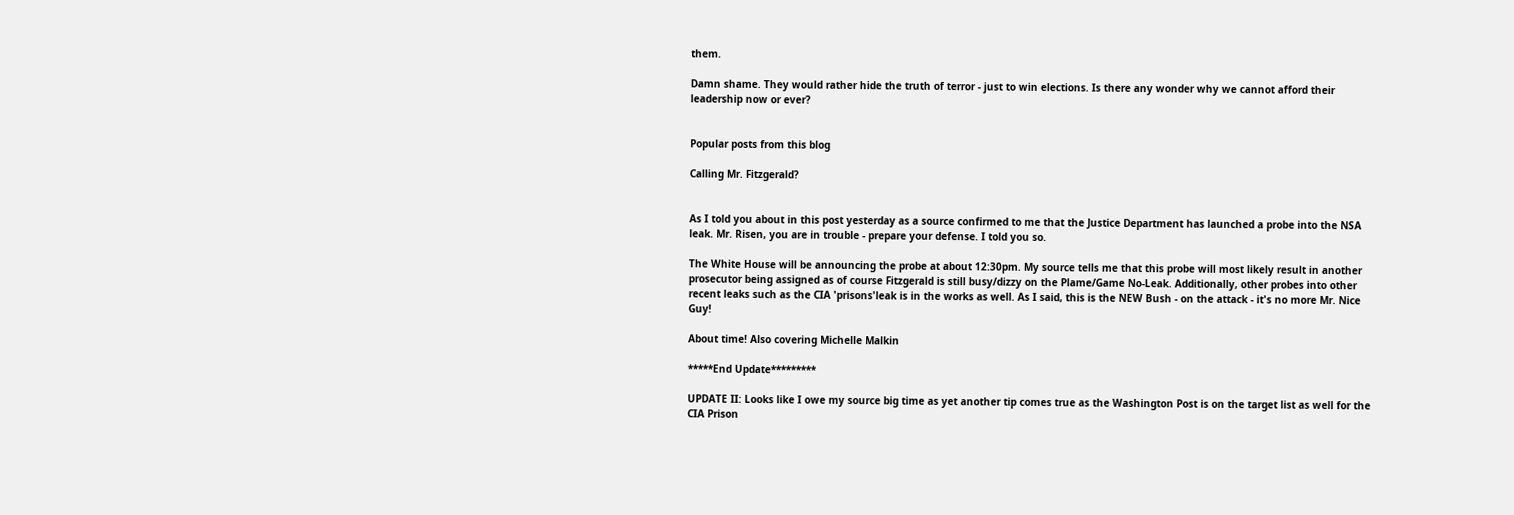them.

Damn shame. They would rather hide the truth of terror - just to win elections. Is there any wonder why we cannot afford their leadership now or ever?


Popular posts from this blog

Calling Mr. Fitzgerald?


As I told you about in this post yesterday as a source confirmed to me that the Justice Department has launched a probe into the NSA leak. Mr. Risen, you are in trouble - prepare your defense. I told you so.

The White House will be announcing the probe at about 12:30pm. My source tells me that this probe will most likely result in another prosecutor being assigned as of course Fitzgerald is still busy/dizzy on the Plame/Game No-Leak. Additionally, other probes into other recent leaks such as the CIA 'prisons'leak is in the works as well. As I said, this is the NEW Bush - on the attack - it's no more Mr. Nice Guy!

About time! Also covering Michelle Malkin

*****End Update*********

UPDATE II: Looks like I owe my source big time as yet another tip comes true as the Washington Post is on the target list as well for the CIA Prison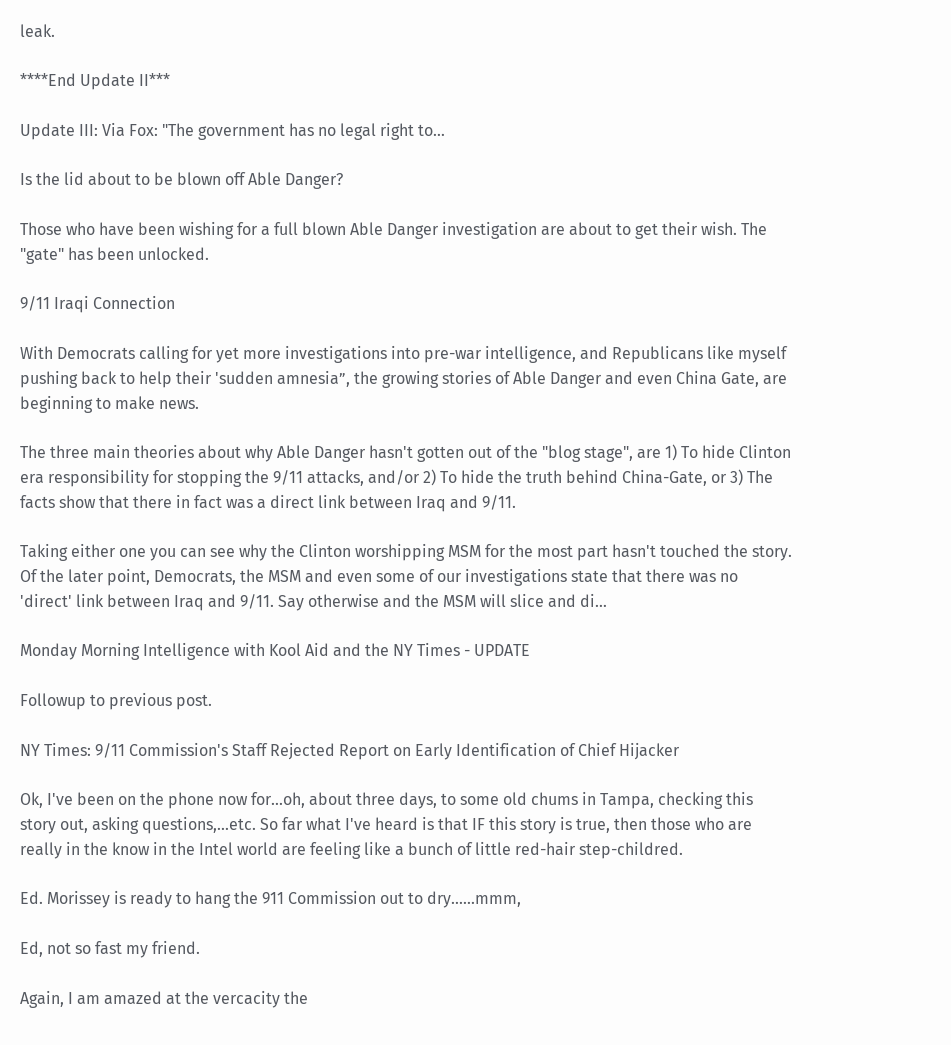leak.

****End Update II***

Update III: Via Fox: "The government has no legal right to…

Is the lid about to be blown off Able Danger?

Those who have been wishing for a full blown Able Danger investigation are about to get their wish. The "gate" has been unlocked.

9/11 Iraqi Connection

With Democrats calling for yet more investigations into pre-war intelligence, and Republicans like myself pushing back to help their 'sudden amnesia”, the growing stories of Able Danger and even China Gate, are beginning to make news.

The three main theories about why Able Danger hasn't gotten out of the "blog stage", are 1) To hide Clinton era responsibility for stopping the 9/11 attacks, and/or 2) To hide the truth behind China-Gate, or 3) The facts show that there in fact was a direct link between Iraq and 9/11.

Taking either one you can see why the Clinton worshipping MSM for the most part hasn't touched the story. Of the later point, Democrats, the MSM and even some of our investigations state that there was no 'direct' link between Iraq and 9/11. Say otherwise and the MSM will slice and di…

Monday Morning Intelligence with Kool Aid and the NY Times - UPDATE

Followup to previous post.

NY Times: 9/11 Commission's Staff Rejected Report on Early Identification of Chief Hijacker

Ok, I've been on the phone now for...oh, about three days, to some old chums in Tampa, checking this story out, asking questions,...etc. So far what I've heard is that IF this story is true, then those who are really in the know in the Intel world are feeling like a bunch of little red-hair step-childred.

Ed. Morissey is ready to hang the 911 Commission out to dry......mmm,

Ed, not so fast my friend.

Again, I am amazed at the vercacity the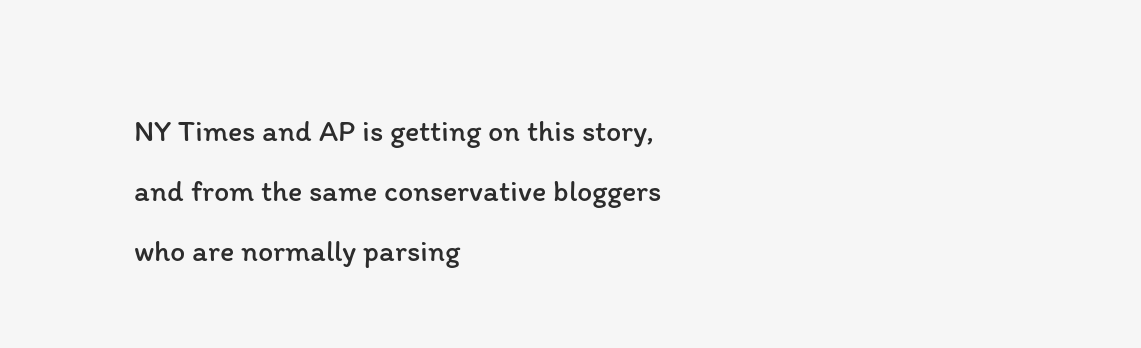NY Times and AP is getting on this story, and from the same conservative bloggers who are normally parsing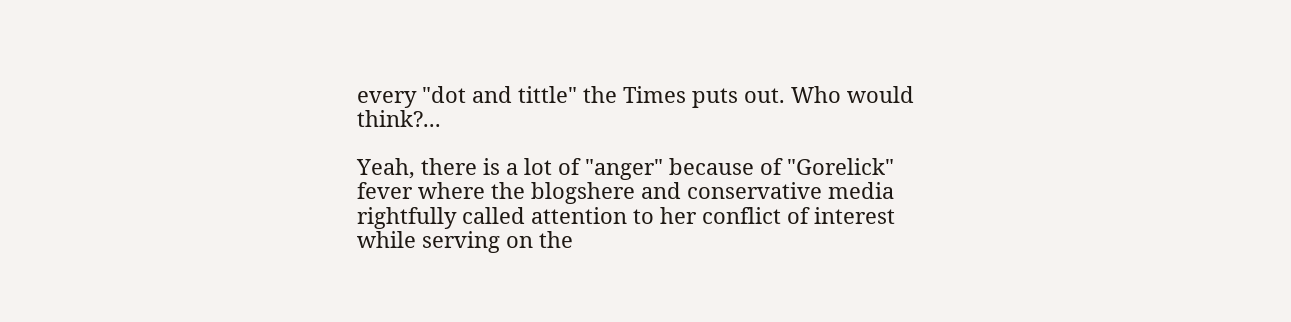every "dot and tittle" the Times puts out. Who would think?...

Yeah, there is a lot of "anger" because of "Gorelick" fever where the blogshere and conservative media rightfully called attention to her conflict of interest while serving on the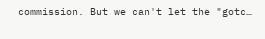commission. But we can't let the "gotc…